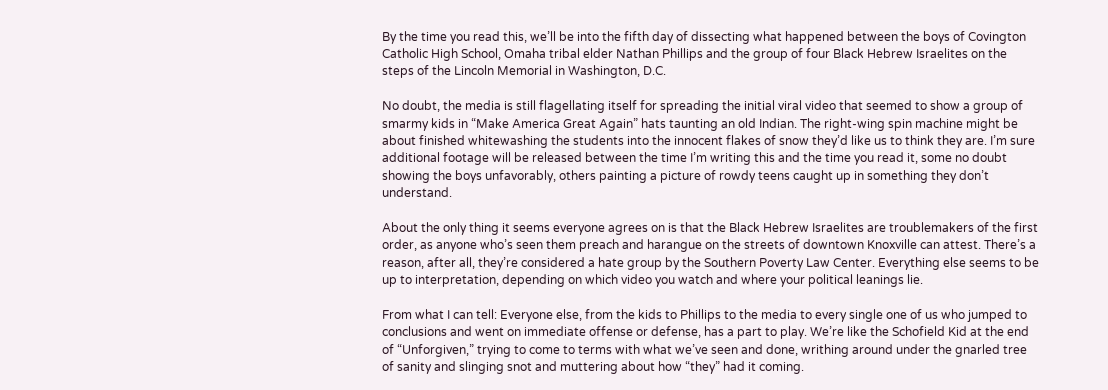By the time you read this, we’ll be into the fifth day of dissecting what happened between the boys of Covington Catholic High School, Omaha tribal elder Nathan Phillips and the group of four Black Hebrew Israelites on the steps of the Lincoln Memorial in Washington, D.C.

No doubt, the media is still flagellating itself for spreading the initial viral video that seemed to show a group of smarmy kids in “Make America Great Again” hats taunting an old Indian. The right-wing spin machine might be about finished whitewashing the students into the innocent flakes of snow they’d like us to think they are. I’m sure additional footage will be released between the time I’m writing this and the time you read it, some no doubt showing the boys unfavorably, others painting a picture of rowdy teens caught up in something they don’t understand.

About the only thing it seems everyone agrees on is that the Black Hebrew Israelites are troublemakers of the first order, as anyone who’s seen them preach and harangue on the streets of downtown Knoxville can attest. There’s a reason, after all, they’re considered a hate group by the Southern Poverty Law Center. Everything else seems to be up to interpretation, depending on which video you watch and where your political leanings lie.

From what I can tell: Everyone else, from the kids to Phillips to the media to every single one of us who jumped to conclusions and went on immediate offense or defense, has a part to play. We’re like the Schofield Kid at the end of “Unforgiven,” trying to come to terms with what we’ve seen and done, writhing around under the gnarled tree of sanity and slinging snot and muttering about how “they” had it coming.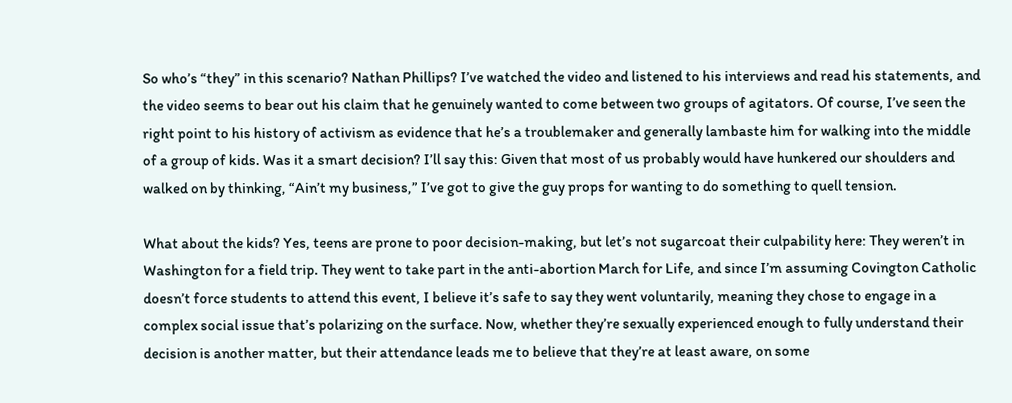So who’s “they” in this scenario? Nathan Phillips? I’ve watched the video and listened to his interviews and read his statements, and the video seems to bear out his claim that he genuinely wanted to come between two groups of agitators. Of course, I’ve seen the right point to his history of activism as evidence that he’s a troublemaker and generally lambaste him for walking into the middle of a group of kids. Was it a smart decision? I’ll say this: Given that most of us probably would have hunkered our shoulders and walked on by thinking, “Ain’t my business,” I’ve got to give the guy props for wanting to do something to quell tension.

What about the kids? Yes, teens are prone to poor decision-making, but let’s not sugarcoat their culpability here: They weren’t in Washington for a field trip. They went to take part in the anti-abortion March for Life, and since I’m assuming Covington Catholic doesn’t force students to attend this event, I believe it’s safe to say they went voluntarily, meaning they chose to engage in a complex social issue that’s polarizing on the surface. Now, whether they’re sexually experienced enough to fully understand their decision is another matter, but their attendance leads me to believe that they’re at least aware, on some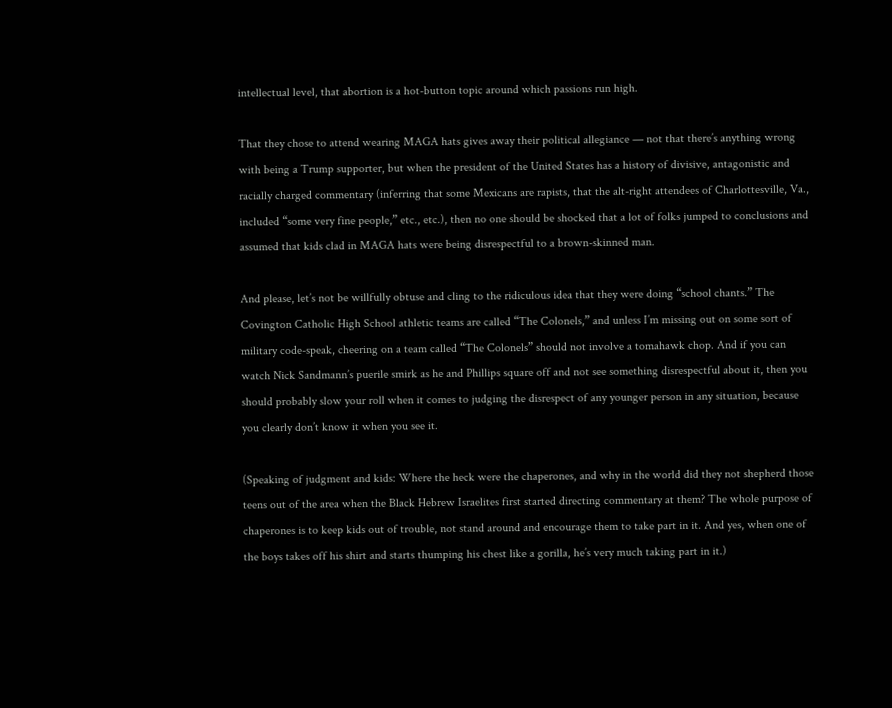intellectual level, that abortion is a hot-button topic around which passions run high.

That they chose to attend wearing MAGA hats gives away their political allegiance — not that there’s anything wrong with being a Trump supporter, but when the president of the United States has a history of divisive, antagonistic and racially charged commentary (inferring that some Mexicans are rapists, that the alt-right attendees of Charlottesville, Va., included “some very fine people,” etc., etc.), then no one should be shocked that a lot of folks jumped to conclusions and assumed that kids clad in MAGA hats were being disrespectful to a brown-skinned man.

And please, let’s not be willfully obtuse and cling to the ridiculous idea that they were doing “school chants.” The Covington Catholic High School athletic teams are called “The Colonels,” and unless I’m missing out on some sort of military code-speak, cheering on a team called “The Colonels” should not involve a tomahawk chop. And if you can watch Nick Sandmann’s puerile smirk as he and Phillips square off and not see something disrespectful about it, then you should probably slow your roll when it comes to judging the disrespect of any younger person in any situation, because you clearly don’t know it when you see it.

(Speaking of judgment and kids: Where the heck were the chaperones, and why in the world did they not shepherd those teens out of the area when the Black Hebrew Israelites first started directing commentary at them? The whole purpose of chaperones is to keep kids out of trouble, not stand around and encourage them to take part in it. And yes, when one of the boys takes off his shirt and starts thumping his chest like a gorilla, he’s very much taking part in it.)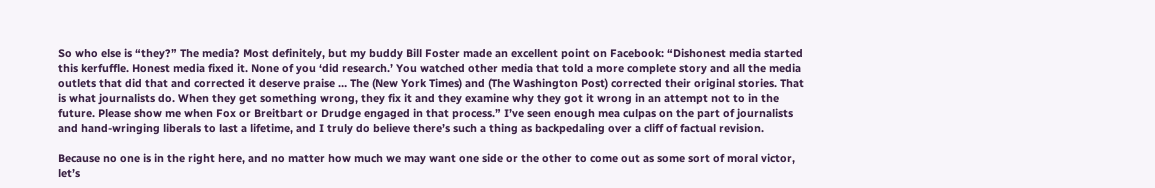So who else is “they?” The media? Most definitely, but my buddy Bill Foster made an excellent point on Facebook: “Dishonest media started this kerfuffle. Honest media fixed it. None of you ‘did research.’ You watched other media that told a more complete story and all the media outlets that did that and corrected it deserve praise … The (New York Times) and (The Washington Post) corrected their original stories. That is what journalists do. When they get something wrong, they fix it and they examine why they got it wrong in an attempt not to in the future. Please show me when Fox or Breitbart or Drudge engaged in that process.” I’ve seen enough mea culpas on the part of journalists and hand-wringing liberals to last a lifetime, and I truly do believe there’s such a thing as backpedaling over a cliff of factual revision.

Because no one is in the right here, and no matter how much we may want one side or the other to come out as some sort of moral victor, let’s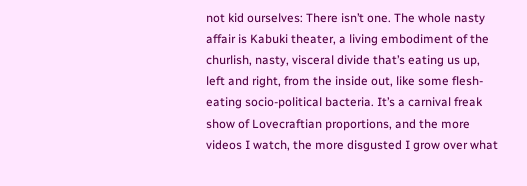not kid ourselves: There isn’t one. The whole nasty affair is Kabuki theater, a living embodiment of the churlish, nasty, visceral divide that’s eating us up, left and right, from the inside out, like some flesh-eating socio-political bacteria. It’s a carnival freak show of Lovecraftian proportions, and the more videos I watch, the more disgusted I grow over what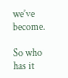we’ve become.

So who has it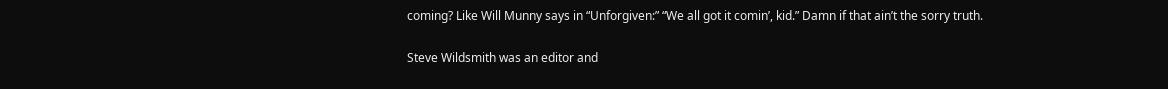coming? Like Will Munny says in “Unforgiven:” “We all got it comin’, kid.” Damn if that ain’t the sorry truth.

Steve Wildsmith was an editor and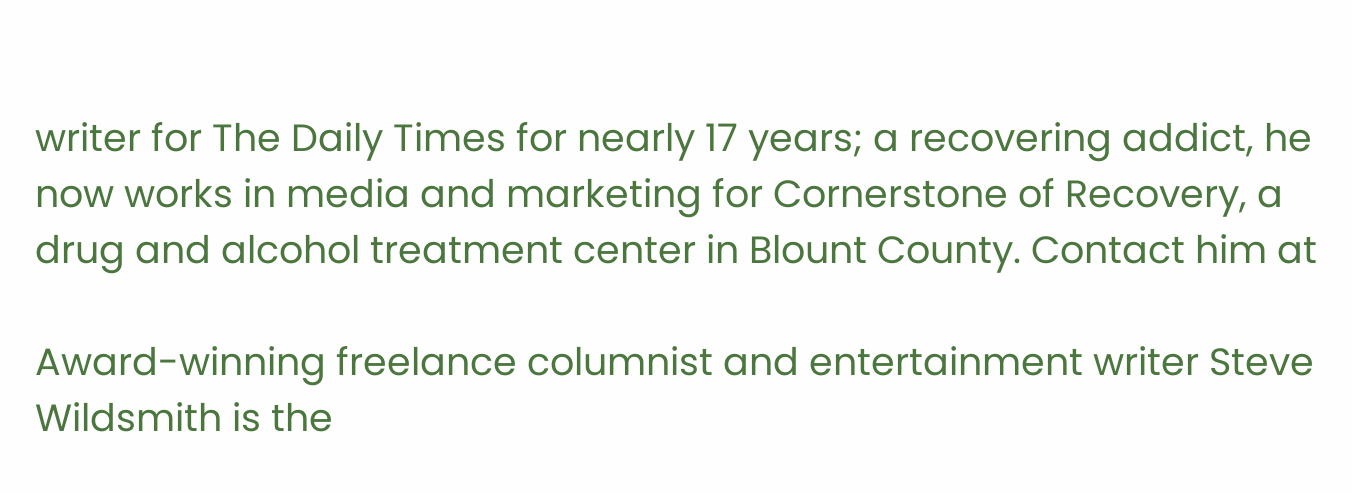writer for The Daily Times for nearly 17 years; a recovering addict, he now works in media and marketing for Cornerstone of Recovery, a drug and alcohol treatment center in Blount County. Contact him at

Award-winning freelance columnist and entertainment writer Steve Wildsmith is the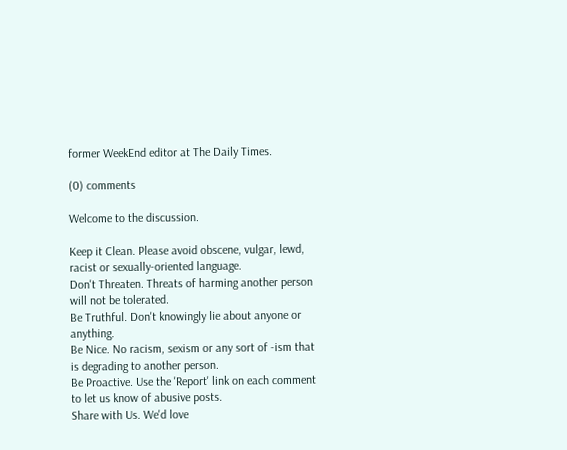former WeekEnd editor at The Daily Times.

(0) comments

Welcome to the discussion.

Keep it Clean. Please avoid obscene, vulgar, lewd, racist or sexually-oriented language.
Don't Threaten. Threats of harming another person will not be tolerated.
Be Truthful. Don't knowingly lie about anyone or anything.
Be Nice. No racism, sexism or any sort of -ism that is degrading to another person.
Be Proactive. Use the 'Report' link on each comment to let us know of abusive posts.
Share with Us. We'd love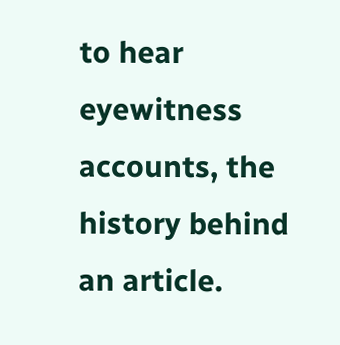to hear eyewitness accounts, the history behind an article.